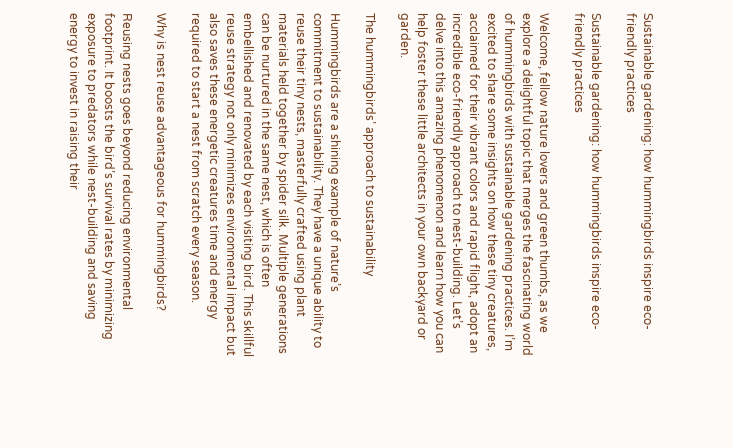Sustainable gardening: how hummingbirds inspire eco-friendly practices

Sustainable gardening: how hummingbirds inspire eco-friendly practices

Welcome, fellow nature lovers and green thumbs, as we explore a delightful topic that merges the fascinating world of hummingbirds with sustainable gardening practices. I’m excited to share some insights on how these tiny creatures, acclaimed for their vibrant colors and rapid flight, adopt an incredible eco-friendly approach to nest-building. Let’s delve into this amazing phenomenon and learn how you can help foster these little architects in your own backyard or garden.

The hummingbirds’ approach to sustainability

Hummingbirds are a shining example of nature’s commitment to sustainability. They have a unique ability to reuse their tiny nests, masterfully crafted using plant materials held together by spider silk. Multiple generations can be nurtured in the same nest, which is often embellished and renovated by each visiting bird. This skillful reuse strategy not only minimizes environmental impact but also saves these energetic creatures time and energy required to start a nest from scratch every season.

Why is nest reuse advantageous for hummingbirds?

Reusing nests goes beyond reducing environmental footprint. It boosts the bird’s survival rates by minimizing exposure to predators while nest-building and saving energy to invest in raising their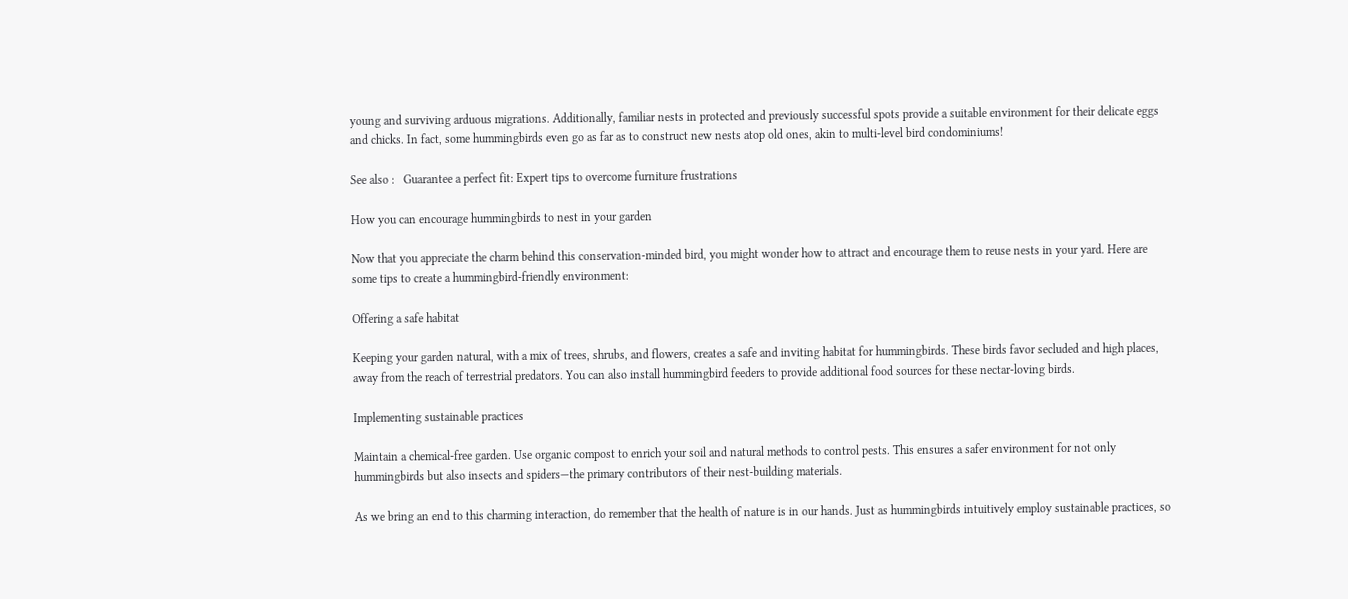young and surviving arduous migrations. Additionally, familiar nests in protected and previously successful spots provide a suitable environment for their delicate eggs and chicks. In fact, some hummingbirds even go as far as to construct new nests atop old ones, akin to multi-level bird condominiums!

See also :   Guarantee a perfect fit: Expert tips to overcome furniture frustrations

How you can encourage hummingbirds to nest in your garden

Now that you appreciate the charm behind this conservation-minded bird, you might wonder how to attract and encourage them to reuse nests in your yard. Here are some tips to create a hummingbird-friendly environment:

Offering a safe habitat

Keeping your garden natural, with a mix of trees, shrubs, and flowers, creates a safe and inviting habitat for hummingbirds. These birds favor secluded and high places, away from the reach of terrestrial predators. You can also install hummingbird feeders to provide additional food sources for these nectar-loving birds.

Implementing sustainable practices

Maintain a chemical-free garden. Use organic compost to enrich your soil and natural methods to control pests. This ensures a safer environment for not only hummingbirds but also insects and spiders—the primary contributors of their nest-building materials.

As we bring an end to this charming interaction, do remember that the health of nature is in our hands. Just as hummingbirds intuitively employ sustainable practices, so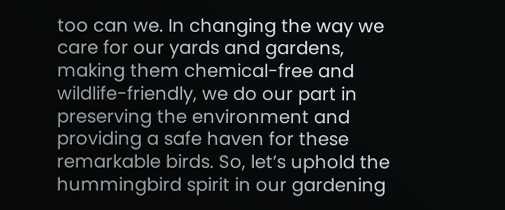too can we. In changing the way we care for our yards and gardens, making them chemical-free and wildlife-friendly, we do our part in preserving the environment and providing a safe haven for these remarkable birds. So, let’s uphold the hummingbird spirit in our gardening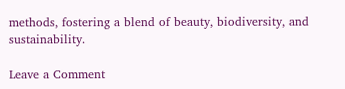methods, fostering a blend of beauty, biodiversity, and sustainability.

Leave a Comment